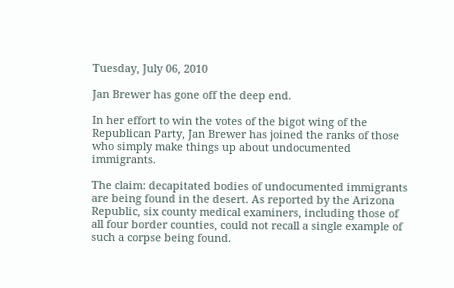Tuesday, July 06, 2010

Jan Brewer has gone off the deep end.

In her effort to win the votes of the bigot wing of the Republican Party, Jan Brewer has joined the ranks of those who simply make things up about undocumented immigrants.

The claim: decapitated bodies of undocumented immigrants are being found in the desert. As reported by the Arizona Republic, six county medical examiners, including those of all four border counties, could not recall a single example of such a corpse being found.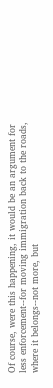Of course, were this happening, it would be an argument for less enforcement--for moving immigration back to the roads, where it belongs--not more, but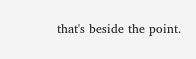that's beside the point.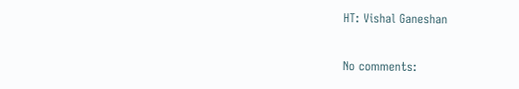HT: Vishal Ganeshan

No comments: